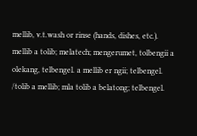mellib, v.t.wash or rinse (hands, dishes, etc.).
mellib a tolib; melatech; mengerumet, tolbengii a olekang, telbengel. a mellib er ngii; telbengel.
/tolib a mellib; mla tolib a belatong; telbengel.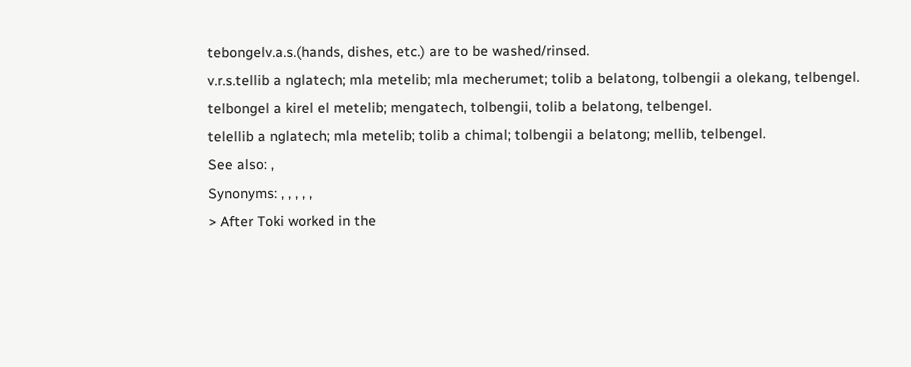tebongelv.a.s.(hands, dishes, etc.) are to be washed/rinsed.
v.r.s.tellib a nglatech; mla metelib; mla mecherumet; tolib a belatong, tolbengii a olekang, telbengel.
telbongel a kirel el metelib; mengatech, tolbengii, tolib a belatong, telbengel.
telellib a nglatech; mla metelib; tolib a chimal; tolbengii a belatong; mellib, telbengel.
See also: ,
Synonyms: , , , , ,
> After Toki worked in the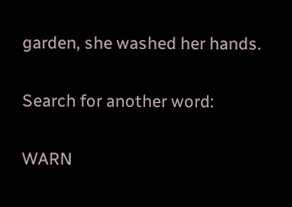garden, she washed her hands.

Search for another word:

WARN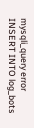mysqli_query error
INSERT INTO log_bots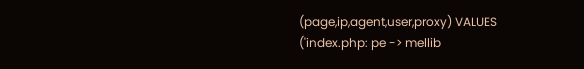(page,ip,agent,user,proxy) VALUES ('index.php: pe -> mellib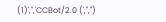(1)','','CCBot/2.0 (','','')